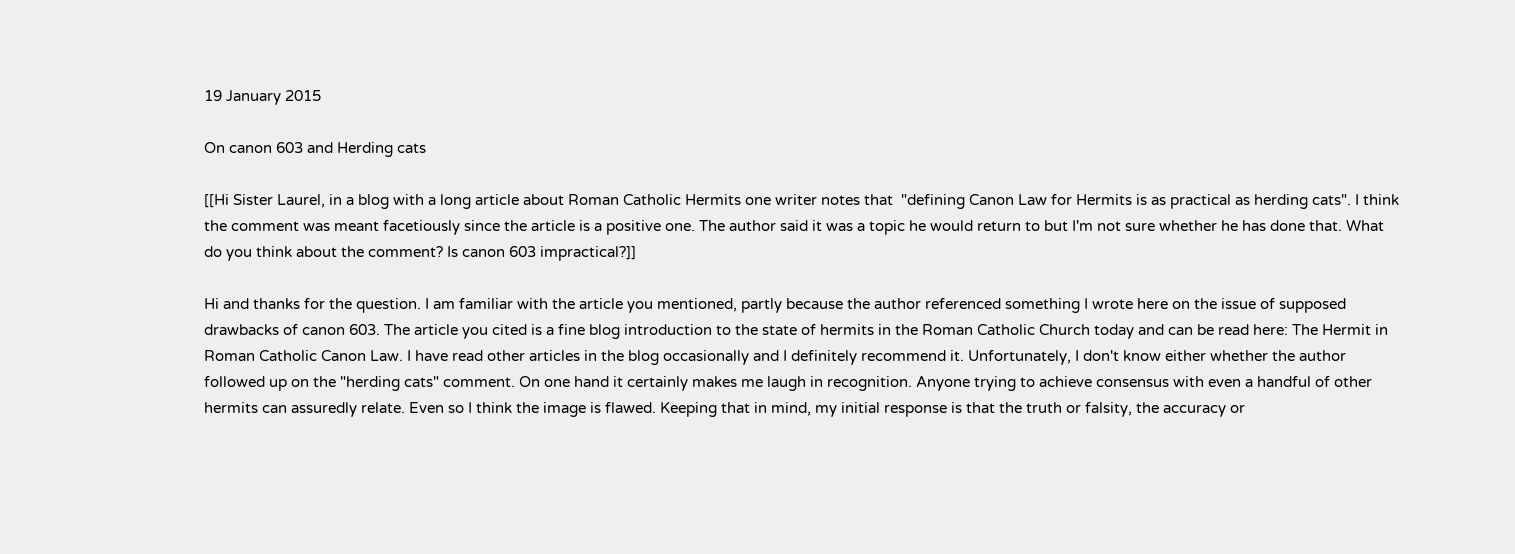19 January 2015

On canon 603 and Herding cats

[[Hi Sister Laurel, in a blog with a long article about Roman Catholic Hermits one writer notes that  "defining Canon Law for Hermits is as practical as herding cats". I think the comment was meant facetiously since the article is a positive one. The author said it was a topic he would return to but I'm not sure whether he has done that. What do you think about the comment? Is canon 603 impractical?]]

Hi and thanks for the question. I am familiar with the article you mentioned, partly because the author referenced something I wrote here on the issue of supposed drawbacks of canon 603. The article you cited is a fine blog introduction to the state of hermits in the Roman Catholic Church today and can be read here: The Hermit in Roman Catholic Canon Law. I have read other articles in the blog occasionally and I definitely recommend it. Unfortunately, I don't know either whether the author followed up on the "herding cats" comment. On one hand it certainly makes me laugh in recognition. Anyone trying to achieve consensus with even a handful of other hermits can assuredly relate. Even so I think the image is flawed. Keeping that in mind, my initial response is that the truth or falsity, the accuracy or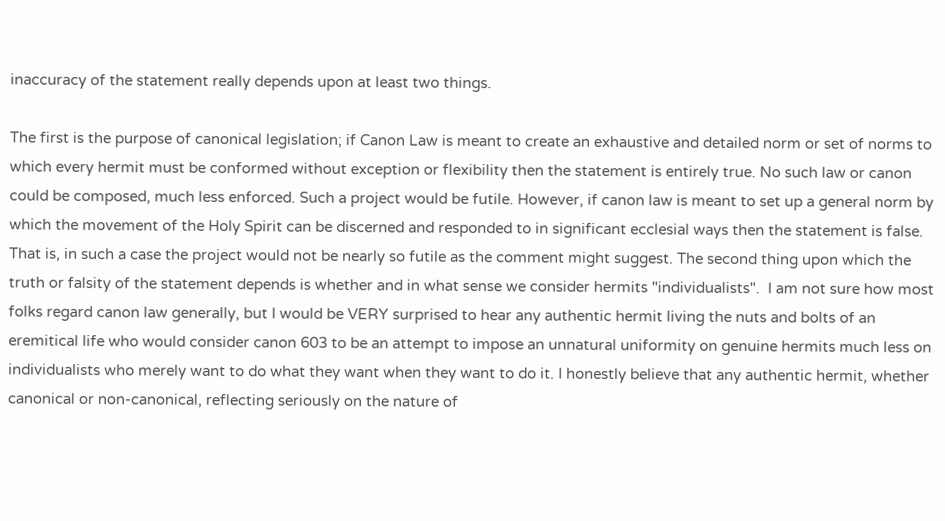inaccuracy of the statement really depends upon at least two things.

The first is the purpose of canonical legislation; if Canon Law is meant to create an exhaustive and detailed norm or set of norms to which every hermit must be conformed without exception or flexibility then the statement is entirely true. No such law or canon could be composed, much less enforced. Such a project would be futile. However, if canon law is meant to set up a general norm by which the movement of the Holy Spirit can be discerned and responded to in significant ecclesial ways then the statement is false. That is, in such a case the project would not be nearly so futile as the comment might suggest. The second thing upon which the truth or falsity of the statement depends is whether and in what sense we consider hermits "individualists".  I am not sure how most folks regard canon law generally, but I would be VERY surprised to hear any authentic hermit living the nuts and bolts of an eremitical life who would consider canon 603 to be an attempt to impose an unnatural uniformity on genuine hermits much less on individualists who merely want to do what they want when they want to do it. I honestly believe that any authentic hermit, whether canonical or non-canonical, reflecting seriously on the nature of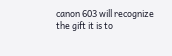canon 603 will recognize the gift it is to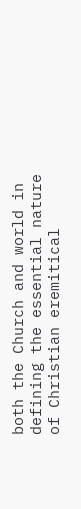both the Church and world in defining the essential nature of Christian eremitical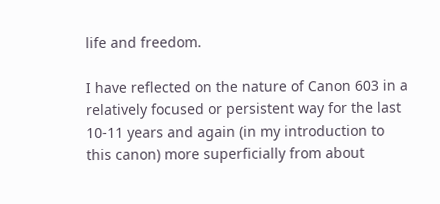life and freedom.

I have reflected on the nature of Canon 603 in a relatively focused or persistent way for the last 10-11 years and again (in my introduction to this canon) more superficially from about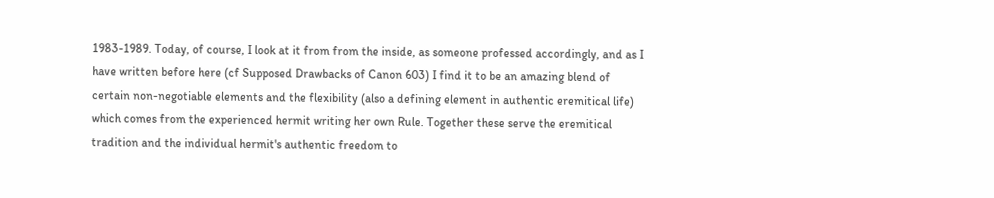1983-1989. Today, of course, I look at it from from the inside, as someone professed accordingly, and as I have written before here (cf Supposed Drawbacks of Canon 603) I find it to be an amazing blend of certain non-negotiable elements and the flexibility (also a defining element in authentic eremitical life) which comes from the experienced hermit writing her own Rule. Together these serve the eremitical tradition and the individual hermit's authentic freedom to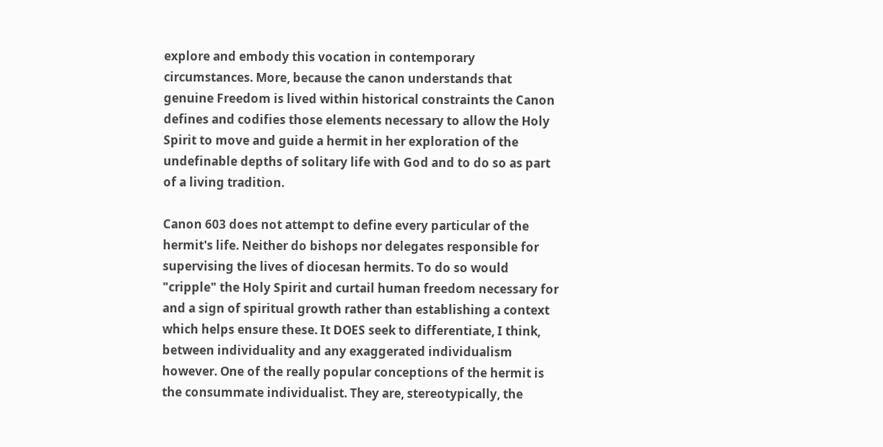explore and embody this vocation in contemporary circumstances. More, because the canon understands that genuine Freedom is lived within historical constraints the Canon defines and codifies those elements necessary to allow the Holy Spirit to move and guide a hermit in her exploration of the undefinable depths of solitary life with God and to do so as part of a living tradition.

Canon 603 does not attempt to define every particular of the hermit's life. Neither do bishops nor delegates responsible for supervising the lives of diocesan hermits. To do so would "cripple" the Holy Spirit and curtail human freedom necessary for and a sign of spiritual growth rather than establishing a context which helps ensure these. It DOES seek to differentiate, I think, between individuality and any exaggerated individualism however. One of the really popular conceptions of the hermit is the consummate individualist. They are, stereotypically, the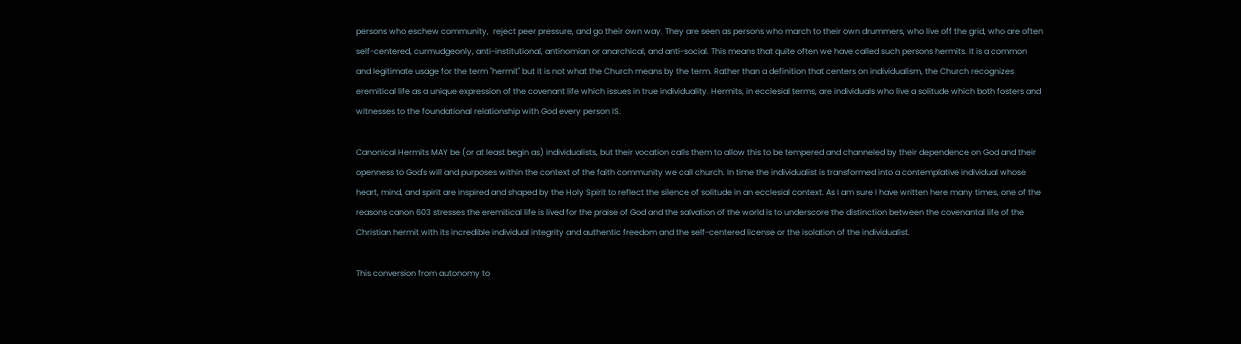persons who eschew community,  reject peer pressure, and go their own way. They are seen as persons who march to their own drummers, who live off the grid, who are often self-centered, curmudgeonly, anti-institutional, antinomian or anarchical, and anti-social. This means that quite often we have called such persons hermits. It is a common and legitimate usage for the term "hermit" but it is not what the Church means by the term. Rather than a definition that centers on individualism, the Church recognizes eremitical life as a unique expression of the covenant life which issues in true individuality. Hermits, in ecclesial terms, are individuals who live a solitude which both fosters and witnesses to the foundational relationship with God every person IS.

Canonical Hermits MAY be (or at least begin as) individualists, but their vocation calls them to allow this to be tempered and channeled by their dependence on God and their openness to God's will and purposes within the context of the faith community we call church. In time the individualist is transformed into a contemplative individual whose heart, mind, and spirit are inspired and shaped by the Holy Spirit to reflect the silence of solitude in an ecclesial context. As I am sure I have written here many times, one of the reasons canon 603 stresses the eremitical life is lived for the praise of God and the salvation of the world is to underscore the distinction between the covenantal life of the Christian hermit with its incredible individual integrity and authentic freedom and the self-centered license or the isolation of the individualist.

This conversion from autonomy to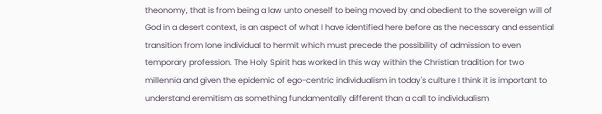theonomy, that is from being a law unto oneself to being moved by and obedient to the sovereign will of God in a desert context, is an aspect of what I have identified here before as the necessary and essential transition from lone individual to hermit which must precede the possibility of admission to even temporary profession. The Holy Spirit has worked in this way within the Christian tradition for two millennia and given the epidemic of ego-centric individualism in today's culture I think it is important to understand eremitism as something fundamentally different than a call to individualism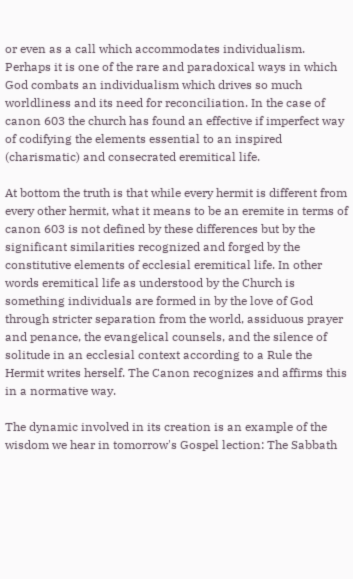or even as a call which accommodates individualism. Perhaps it is one of the rare and paradoxical ways in which God combats an individualism which drives so much worldliness and its need for reconciliation. In the case of canon 603 the church has found an effective if imperfect way of codifying the elements essential to an inspired (charismatic) and consecrated eremitical life.

At bottom the truth is that while every hermit is different from every other hermit, what it means to be an eremite in terms of canon 603 is not defined by these differences but by the significant similarities recognized and forged by the constitutive elements of ecclesial eremitical life. In other words eremitical life as understood by the Church is something individuals are formed in by the love of God through stricter separation from the world, assiduous prayer and penance, the evangelical counsels, and the silence of solitude in an ecclesial context according to a Rule the Hermit writes herself. The Canon recognizes and affirms this in a normative way.

The dynamic involved in its creation is an example of the wisdom we hear in tomorrow's Gospel lection: The Sabbath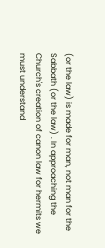(or the law) is made for man, not man for the Sabbath (or the law) . In approaching the Church's creation of canon law for hermits we must understand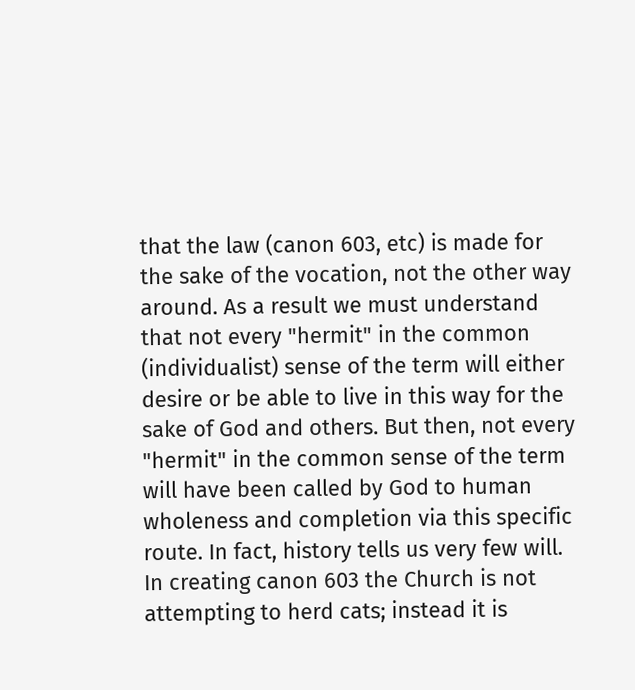that the law (canon 603, etc) is made for the sake of the vocation, not the other way around. As a result we must understand that not every "hermit" in the common (individualist) sense of the term will either desire or be able to live in this way for the sake of God and others. But then, not every "hermit" in the common sense of the term will have been called by God to human wholeness and completion via this specific route. In fact, history tells us very few will. In creating canon 603 the Church is not attempting to herd cats; instead it is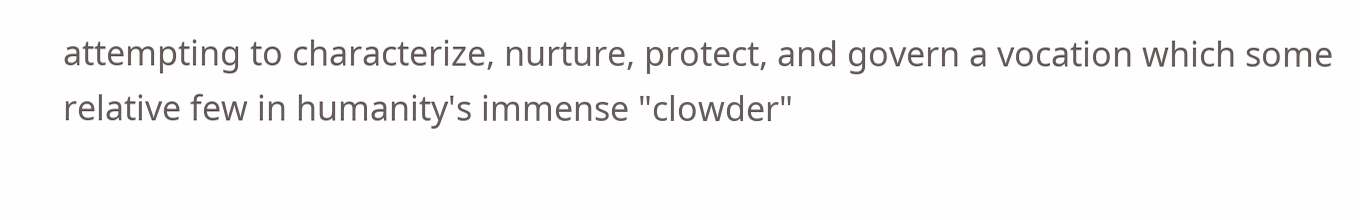attempting to characterize, nurture, protect, and govern a vocation which some relative few in humanity's immense "clowder"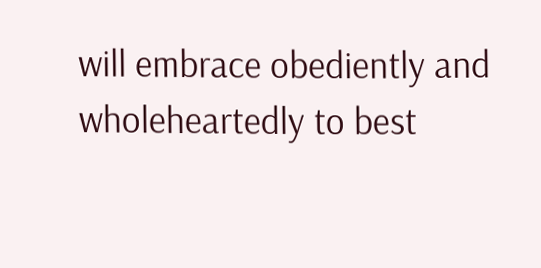will embrace obediently and wholeheartedly to best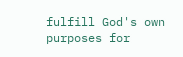fulfill God's own purposes for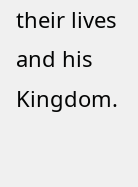their lives and his Kingdom.